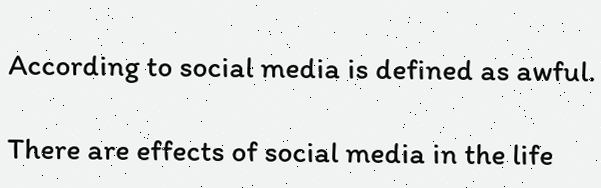According to social media is defined as awful.

There are effects of social media in the life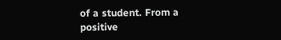of a student. From a positive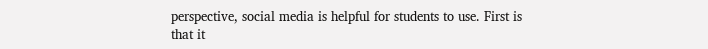perspective, social media is helpful for students to use. First is that it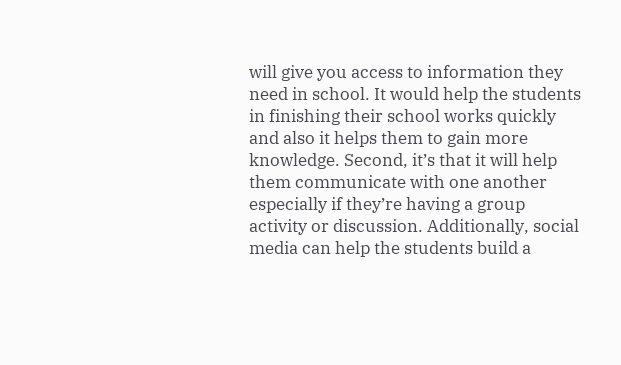will give you access to information they need in school. It would help the students in finishing their school works quickly and also it helps them to gain more knowledge. Second, it’s that it will help them communicate with one another especially if they’re having a group activity or discussion. Additionally, social media can help the students build a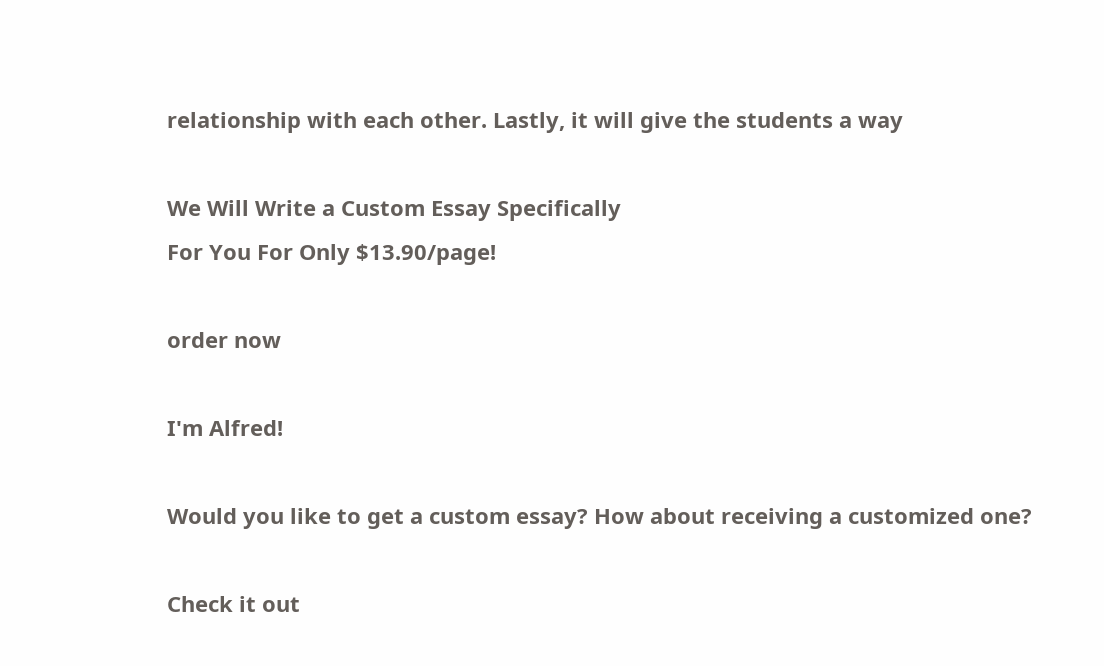relationship with each other. Lastly, it will give the students a way

We Will Write a Custom Essay Specifically
For You For Only $13.90/page!

order now

I'm Alfred!

Would you like to get a custom essay? How about receiving a customized one?

Check it out